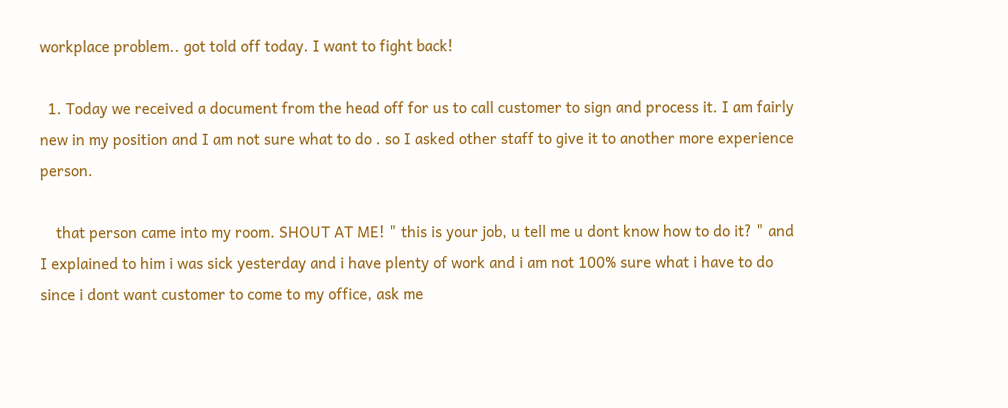workplace problem.. got told off today. I want to fight back!

  1. Today we received a document from the head off for us to call customer to sign and process it. I am fairly new in my position and I am not sure what to do . so I asked other staff to give it to another more experience person.

    that person came into my room. SHOUT AT ME! " this is your job, u tell me u dont know how to do it? " and I explained to him i was sick yesterday and i have plenty of work and i am not 100% sure what i have to do since i dont want customer to come to my office, ask me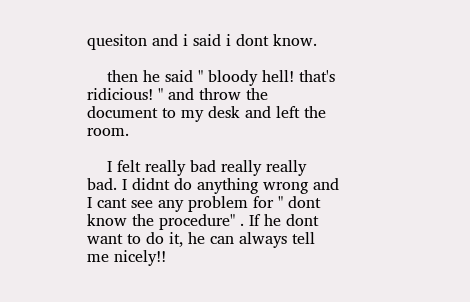quesiton and i said i dont know.

    then he said " bloody hell! that's ridicious! " and throw the document to my desk and left the room.

    I felt really bad really really bad. I didnt do anything wrong and I cant see any problem for " dont know the procedure" . If he dont want to do it, he can always tell me nicely!!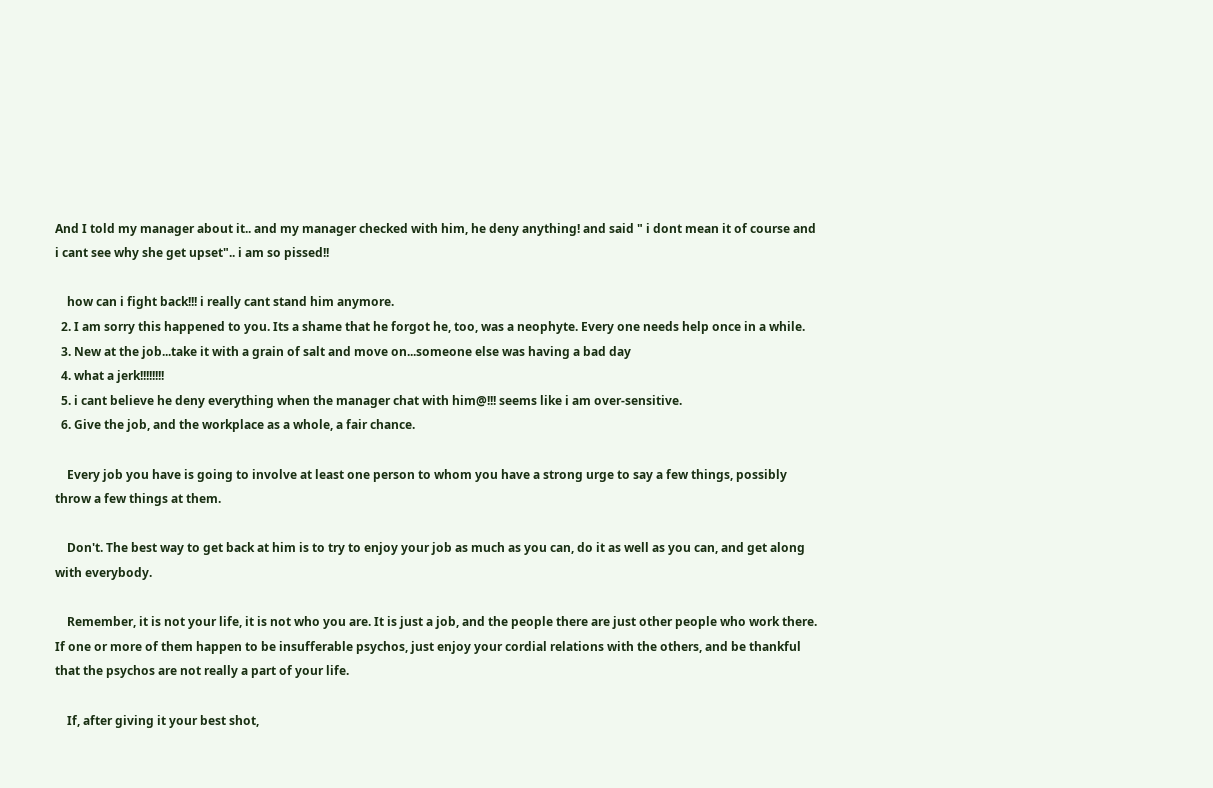And I told my manager about it.. and my manager checked with him, he deny anything! and said " i dont mean it of course and i cant see why she get upset".. i am so pissed!!

    how can i fight back!!! i really cant stand him anymore.
  2. I am sorry this happened to you. Its a shame that he forgot he, too, was a neophyte. Every one needs help once in a while.
  3. New at the job...take it with a grain of salt and move on...someone else was having a bad day
  4. what a jerk!!!!!!!!
  5. i cant believe he deny everything when the manager chat with him@!!! seems like i am over-sensitive.
  6. Give the job, and the workplace as a whole, a fair chance.

    Every job you have is going to involve at least one person to whom you have a strong urge to say a few things, possibly throw a few things at them.

    Don't. The best way to get back at him is to try to enjoy your job as much as you can, do it as well as you can, and get along with everybody.

    Remember, it is not your life, it is not who you are. It is just a job, and the people there are just other people who work there. If one or more of them happen to be insufferable psychos, just enjoy your cordial relations with the others, and be thankful that the psychos are not really a part of your life.

    If, after giving it your best shot,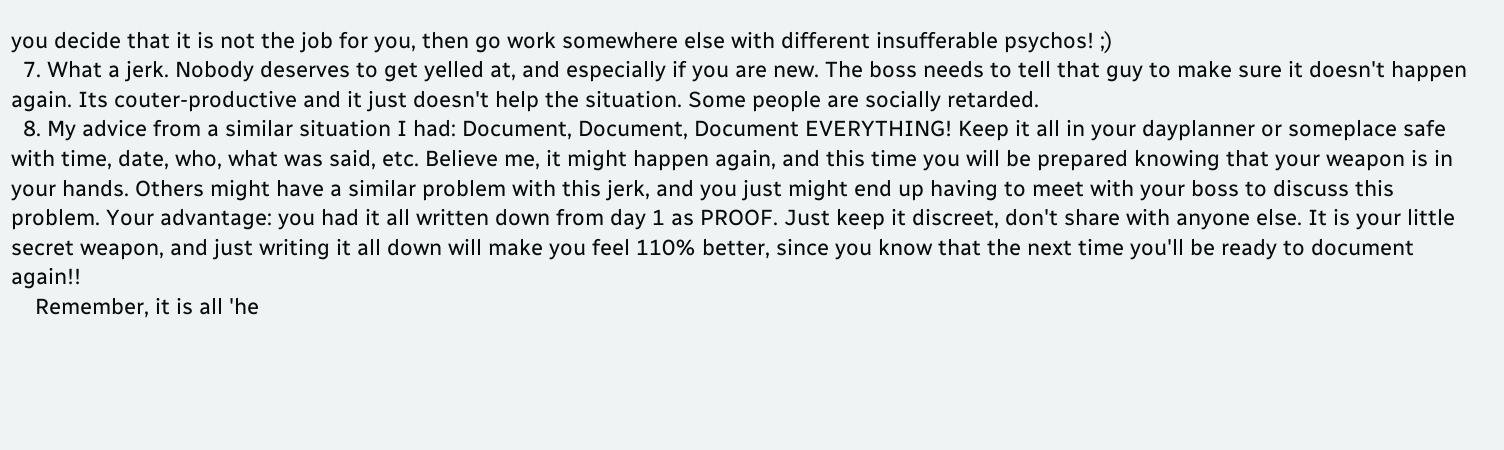you decide that it is not the job for you, then go work somewhere else with different insufferable psychos! ;)
  7. What a jerk. Nobody deserves to get yelled at, and especially if you are new. The boss needs to tell that guy to make sure it doesn't happen again. Its couter-productive and it just doesn't help the situation. Some people are socially retarded.
  8. My advice from a similar situation I had: Document, Document, Document EVERYTHING! Keep it all in your dayplanner or someplace safe with time, date, who, what was said, etc. Believe me, it might happen again, and this time you will be prepared knowing that your weapon is in your hands. Others might have a similar problem with this jerk, and you just might end up having to meet with your boss to discuss this problem. Your advantage: you had it all written down from day 1 as PROOF. Just keep it discreet, don't share with anyone else. It is your little secret weapon, and just writing it all down will make you feel 110% better, since you know that the next time you'll be ready to document again!!
    Remember, it is all 'he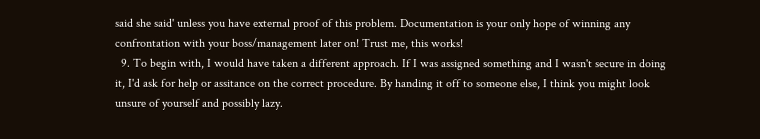said she said' unless you have external proof of this problem. Documentation is your only hope of winning any confrontation with your boss/management later on! Trust me, this works!
  9. To begin with, I would have taken a different approach. If I was assigned something and I wasn't secure in doing it, I'd ask for help or assitance on the correct procedure. By handing it off to someone else, I think you might look unsure of yourself and possibly lazy.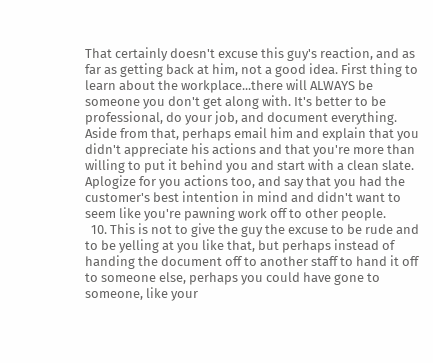That certainly doesn't excuse this guy's reaction, and as far as getting back at him, not a good idea. First thing to learn about the workplace...there will ALWAYS be someone you don't get along with. It's better to be professional, do your job, and document everything. Aside from that, perhaps email him and explain that you didn't appreciate his actions and that you're more than willing to put it behind you and start with a clean slate. Aplogize for you actions too, and say that you had the customer's best intention in mind and didn't want to seem like you're pawning work off to other people.
  10. This is not to give the guy the excuse to be rude and to be yelling at you like that, but perhaps instead of handing the document off to another staff to hand it off to someone else, perhaps you could have gone to someone, like your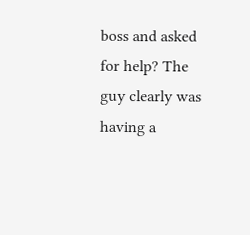boss and asked for help? The guy clearly was having a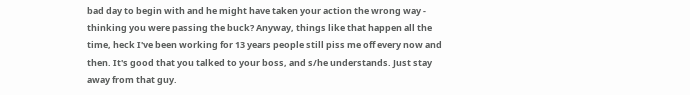bad day to begin with and he might have taken your action the wrong way - thinking you were passing the buck? Anyway, things like that happen all the time, heck I've been working for 13 years people still piss me off every now and then. It's good that you talked to your boss, and s/he understands. Just stay away from that guy.